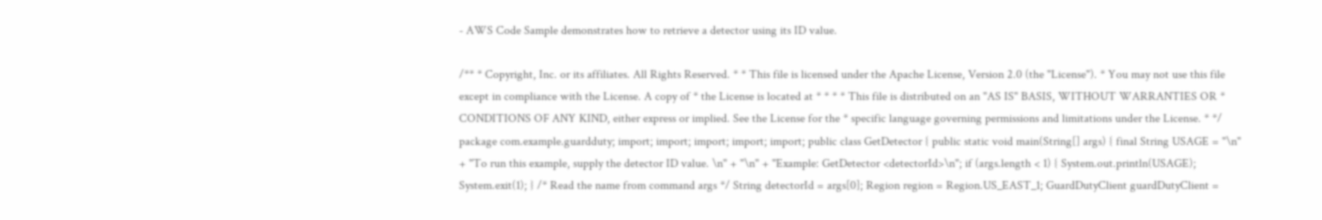- AWS Code Sample demonstrates how to retrieve a detector using its ID value.

/** * Copyright, Inc. or its affiliates. All Rights Reserved. * * This file is licensed under the Apache License, Version 2.0 (the "License"). * You may not use this file except in compliance with the License. A copy of * the License is located at * * * * This file is distributed on an "AS IS" BASIS, WITHOUT WARRANTIES OR * CONDITIONS OF ANY KIND, either express or implied. See the License for the * specific language governing permissions and limitations under the License. * */ package com.example.guardduty; import; import; import; import; import; public class GetDetector { public static void main(String[] args) { final String USAGE = "\n" + "To run this example, supply the detector ID value. \n" + "\n" + "Example: GetDetector <detectorId>\n"; if (args.length < 1) { System.out.println(USAGE); System.exit(1); } /* Read the name from command args */ String detectorId = args[0]; Region region = Region.US_EAST_1; GuardDutyClient guardDutyClient =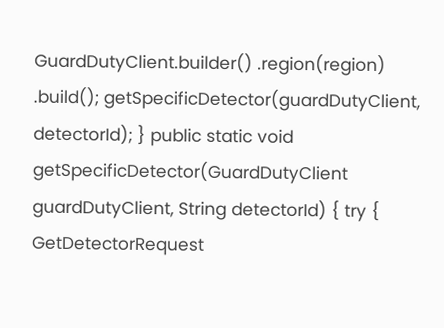GuardDutyClient.builder() .region(region) .build(); getSpecificDetector(guardDutyClient, detectorId); } public static void getSpecificDetector(GuardDutyClient guardDutyClient, String detectorId) { try { GetDetectorRequest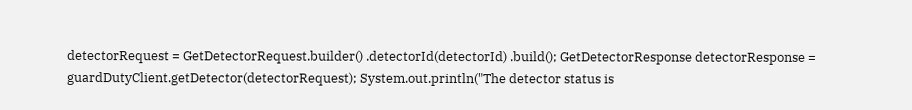detectorRequest = GetDetectorRequest.builder() .detectorId(detectorId) .build(); GetDetectorResponse detectorResponse = guardDutyClient.getDetector(detectorRequest); System.out.println("The detector status is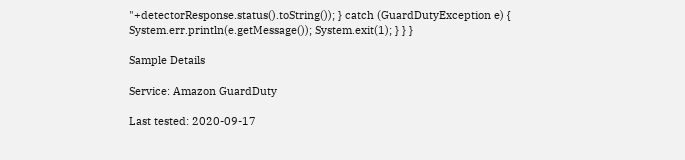"+detectorResponse.status().toString()); } catch (GuardDutyException e) { System.err.println(e.getMessage()); System.exit(1); } } }

Sample Details

Service: Amazon GuardDuty

Last tested: 2020-09-17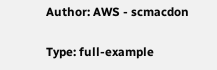Author: AWS - scmacdon

Type: full-example